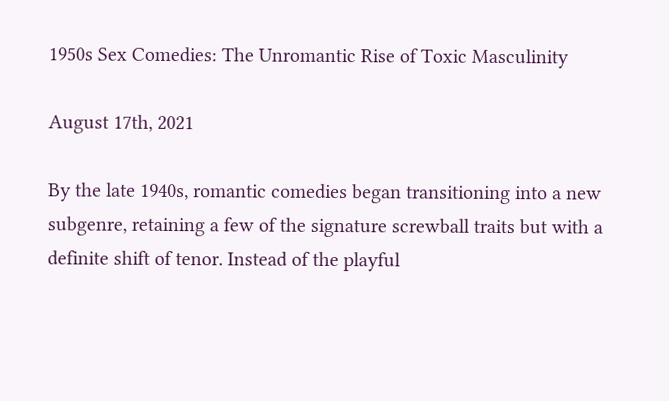1950s Sex Comedies: The Unromantic Rise of Toxic Masculinity

August 17th, 2021

By the late 1940s, romantic comedies began transitioning into a new subgenre, retaining a few of the signature screwball traits but with a definite shift of tenor. Instead of the playful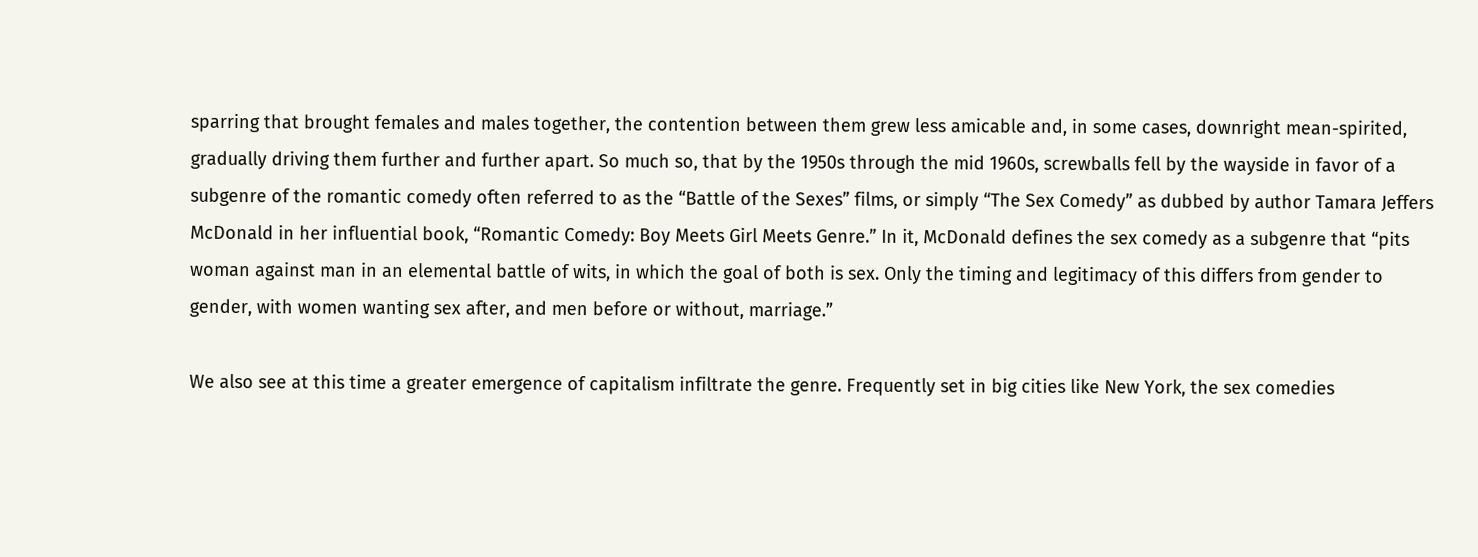sparring that brought females and males together, the contention between them grew less amicable and, in some cases, downright mean-spirited, gradually driving them further and further apart. So much so, that by the 1950s through the mid 1960s, screwballs fell by the wayside in favor of a subgenre of the romantic comedy often referred to as the “Battle of the Sexes” films, or simply “The Sex Comedy” as dubbed by author Tamara Jeffers McDonald in her influential book, “Romantic Comedy: Boy Meets Girl Meets Genre.” In it, McDonald defines the sex comedy as a subgenre that “pits woman against man in an elemental battle of wits, in which the goal of both is sex. Only the timing and legitimacy of this differs from gender to gender, with women wanting sex after, and men before or without, marriage.”

We also see at this time a greater emergence of capitalism infiltrate the genre. Frequently set in big cities like New York, the sex comedies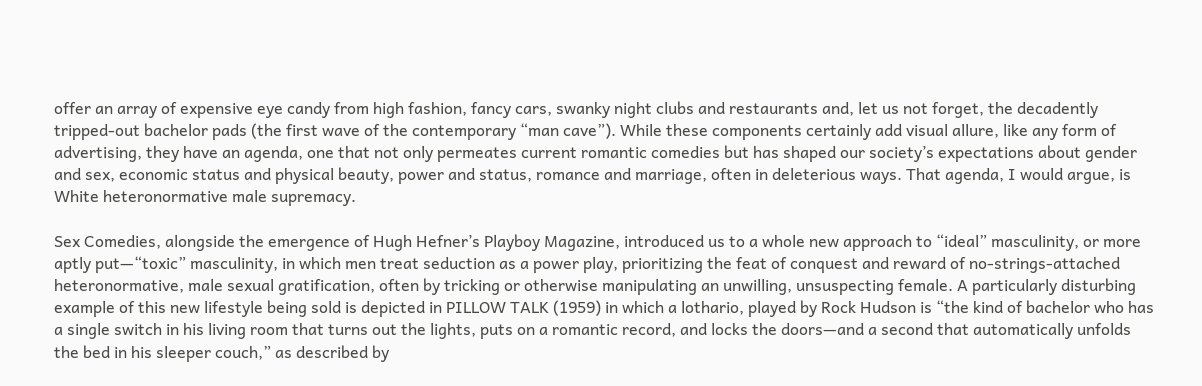offer an array of expensive eye candy from high fashion, fancy cars, swanky night clubs and restaurants and, let us not forget, the decadently tripped-out bachelor pads (the first wave of the contemporary “man cave”). While these components certainly add visual allure, like any form of advertising, they have an agenda, one that not only permeates current romantic comedies but has shaped our society’s expectations about gender and sex, economic status and physical beauty, power and status, romance and marriage, often in deleterious ways. That agenda, I would argue, is White heteronormative male supremacy.

Sex Comedies, alongside the emergence of Hugh Hefner’s Playboy Magazine, introduced us to a whole new approach to “ideal” masculinity, or more aptly put—“toxic” masculinity, in which men treat seduction as a power play, prioritizing the feat of conquest and reward of no-strings-attached heteronormative, male sexual gratification, often by tricking or otherwise manipulating an unwilling, unsuspecting female. A particularly disturbing example of this new lifestyle being sold is depicted in PILLOW TALK (1959) in which a lothario, played by Rock Hudson is “the kind of bachelor who has a single switch in his living room that turns out the lights, puts on a romantic record, and locks the doors—and a second that automatically unfolds the bed in his sleeper couch,” as described by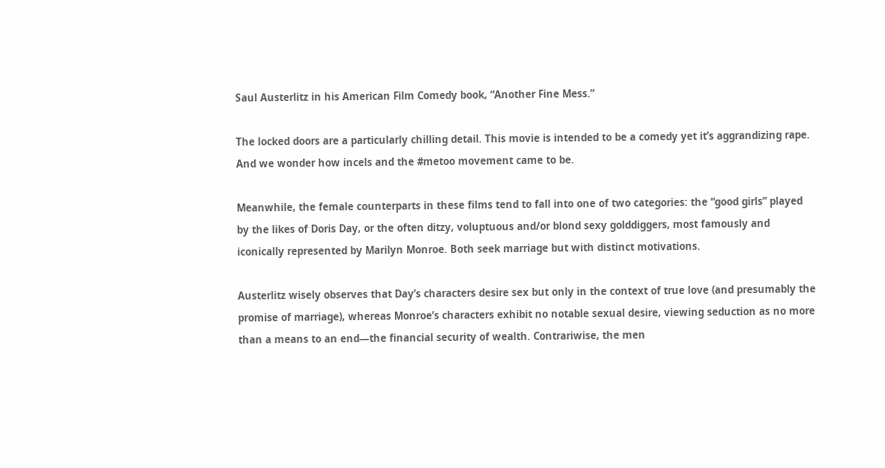Saul Austerlitz in his American Film Comedy book, “Another Fine Mess.”

The locked doors are a particularly chilling detail. This movie is intended to be a comedy yet it’s aggrandizing rape. And we wonder how incels and the #metoo movement came to be.

Meanwhile, the female counterparts in these films tend to fall into one of two categories: the “good girls” played by the likes of Doris Day, or the often ditzy, voluptuous and/or blond sexy golddiggers, most famously and iconically represented by Marilyn Monroe. Both seek marriage but with distinct motivations.

Austerlitz wisely observes that Day’s characters desire sex but only in the context of true love (and presumably the promise of marriage), whereas Monroe’s characters exhibit no notable sexual desire, viewing seduction as no more than a means to an end—the financial security of wealth. Contrariwise, the men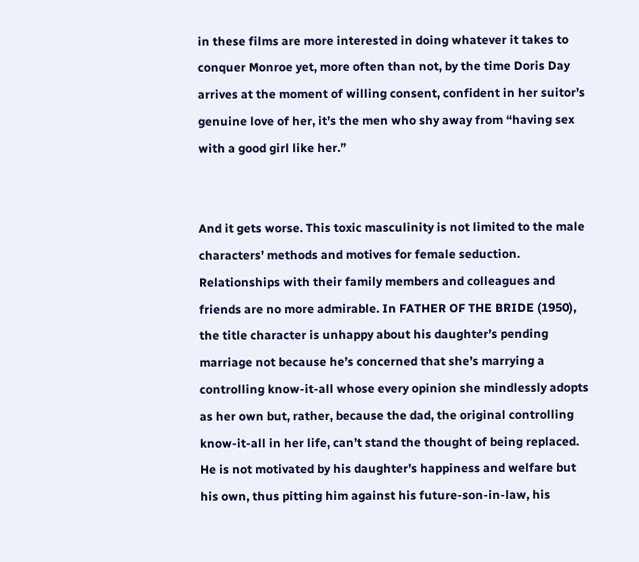in these films are more interested in doing whatever it takes to conquer Monroe yet, more often than not, by the time Doris Day arrives at the moment of willing consent, confident in her suitor’s genuine love of her, it’s the men who shy away from “having sex with a good girl like her.”


And it gets worse. This toxic masculinity is not limited to the male characters’ methods and motives for female seduction. Relationships with their family members and colleagues and friends are no more admirable. In FATHER OF THE BRIDE (1950), the title character is unhappy about his daughter’s pending marriage not because he’s concerned that she’s marrying a controlling know-it-all whose every opinion she mindlessly adopts as her own but, rather, because the dad, the original controlling know-it-all in her life, can’t stand the thought of being replaced. He is not motivated by his daughter’s happiness and welfare but his own, thus pitting him against his future-son-in-law, his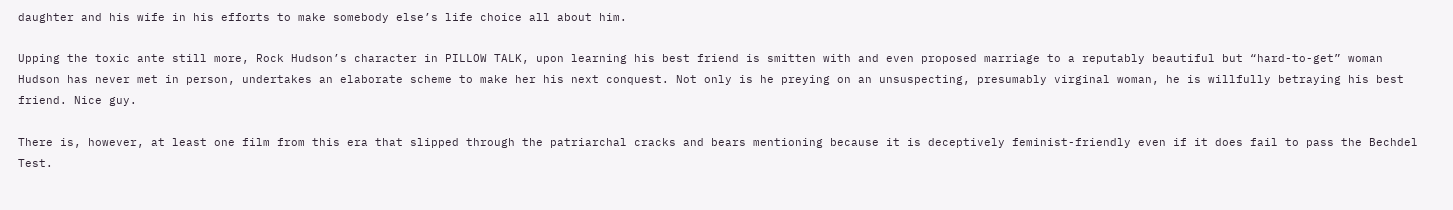daughter and his wife in his efforts to make somebody else’s life choice all about him.

Upping the toxic ante still more, Rock Hudson’s character in PILLOW TALK, upon learning his best friend is smitten with and even proposed marriage to a reputably beautiful but “hard-to-get” woman Hudson has never met in person, undertakes an elaborate scheme to make her his next conquest. Not only is he preying on an unsuspecting, presumably virginal woman, he is willfully betraying his best friend. Nice guy.

There is, however, at least one film from this era that slipped through the patriarchal cracks and bears mentioning because it is deceptively feminist-friendly even if it does fail to pass the Bechdel Test.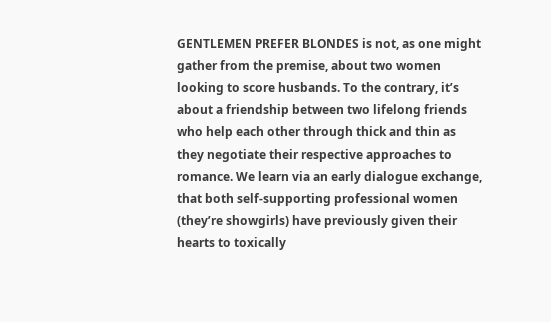GENTLEMEN PREFER BLONDES is not, as one might gather from the premise, about two women looking to score husbands. To the contrary, it’s about a friendship between two lifelong friends who help each other through thick and thin as they negotiate their respective approaches to romance. We learn via an early dialogue exchange, that both self-supporting professional women (they’re showgirls) have previously given their hearts to toxically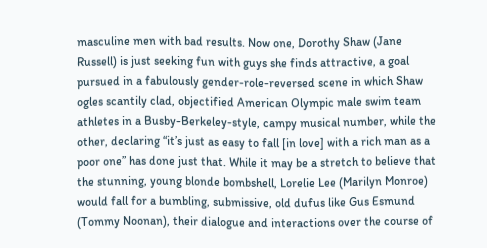masculine men with bad results. Now one, Dorothy Shaw (Jane Russell) is just seeking fun with guys she finds attractive, a goal pursued in a fabulously gender-role-reversed scene in which Shaw ogles scantily clad, objectified American Olympic male swim team athletes in a Busby-Berkeley-style, campy musical number, while the other, declaring “it’s just as easy to fall [in love] with a rich man as a poor one” has done just that. While it may be a stretch to believe that the stunning, young blonde bombshell, Lorelie Lee (Marilyn Monroe) would fall for a bumbling, submissive, old dufus like Gus Esmund (Tommy Noonan), their dialogue and interactions over the course of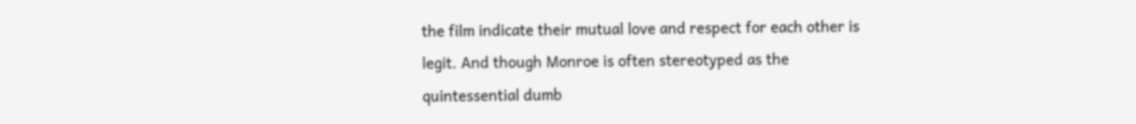the film indicate their mutual love and respect for each other is legit. And though Monroe is often stereotyped as the quintessential dumb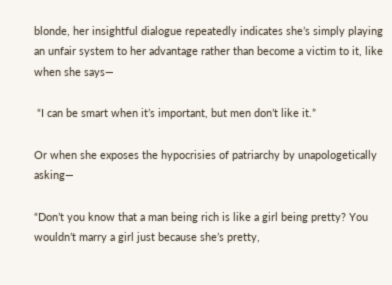blonde, her insightful dialogue repeatedly indicates she’s simply playing an unfair system to her advantage rather than become a victim to it, like when she says—

 “I can be smart when it’s important, but men don’t like it.”

Or when she exposes the hypocrisies of patriarchy by unapologetically asking—

“Don’t you know that a man being rich is like a girl being pretty? You wouldn’t marry a girl just because she’s pretty,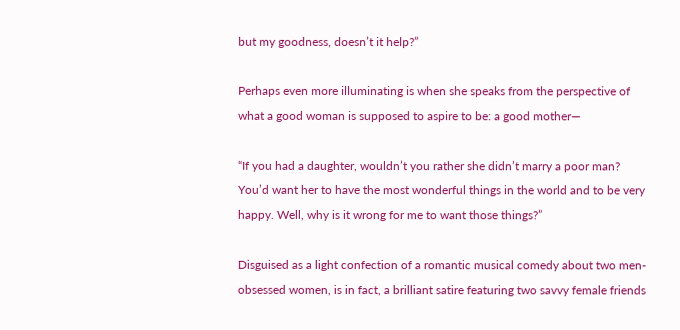but my goodness, doesn’t it help?”

Perhaps even more illuminating is when she speaks from the perspective of what a good woman is supposed to aspire to be: a good mother—

“If you had a daughter, wouldn’t you rather she didn’t marry a poor man? You’d want her to have the most wonderful things in the world and to be very happy. Well, why is it wrong for me to want those things?”

Disguised as a light confection of a romantic musical comedy about two men-obsessed women, is in fact, a brilliant satire featuring two savvy female friends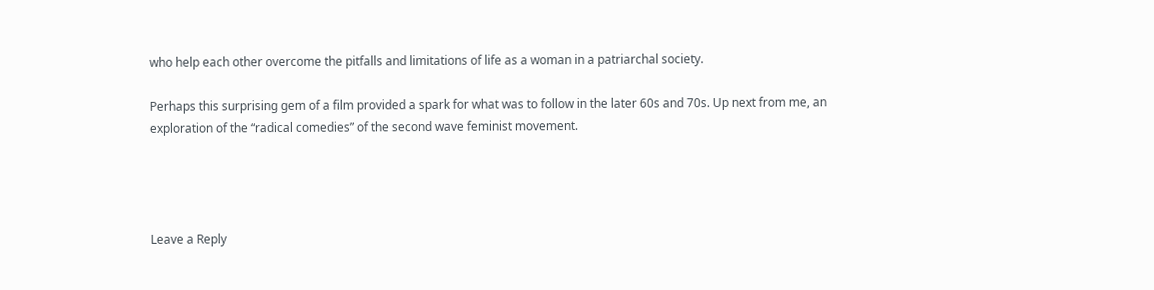who help each other overcome the pitfalls and limitations of life as a woman in a patriarchal society.

Perhaps this surprising gem of a film provided a spark for what was to follow in the later 60s and 70s. Up next from me, an exploration of the “radical comedies” of the second wave feminist movement.




Leave a Reply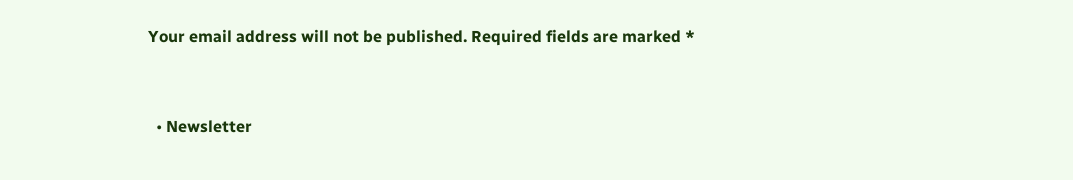Your email address will not be published. Required fields are marked *


  • Newsletter